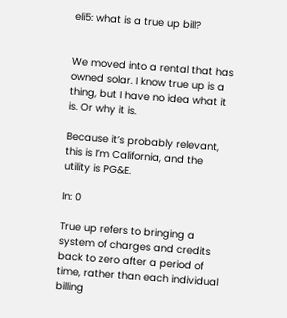eli5: what is a true up bill?


We moved into a rental that has owned solar. I know true up is a thing, but I have no idea what it is. Or why it is.

Because it’s probably relevant, this is I’m California, and the utility is PG&E.

In: 0

True up refers to bringing a system of charges and credits back to zero after a period of time, rather than each individual billing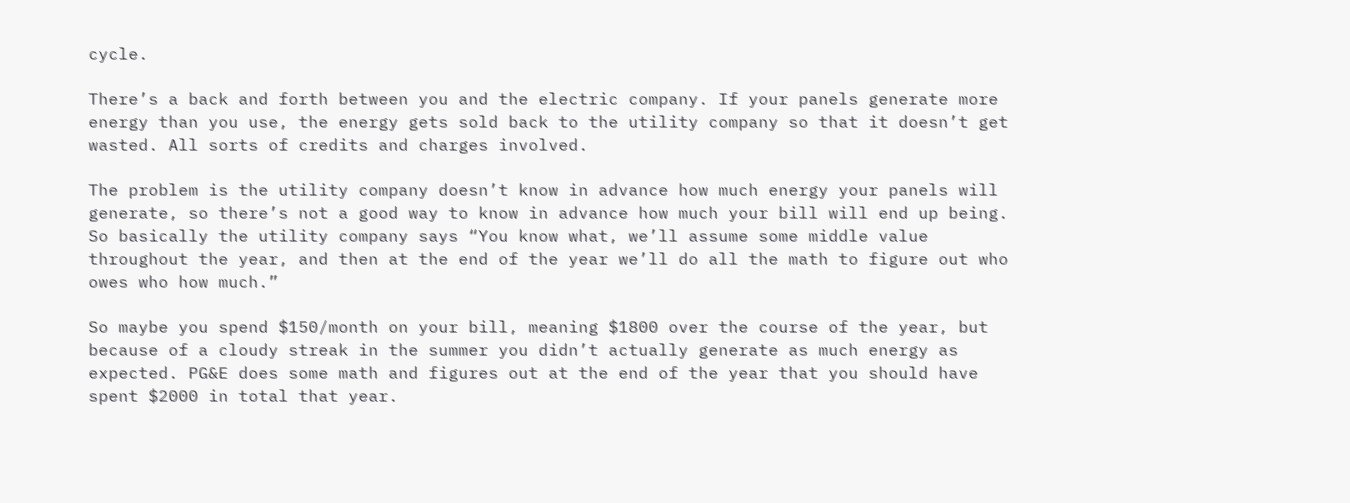cycle.

There’s a back and forth between you and the electric company. If your panels generate more energy than you use, the energy gets sold back to the utility company so that it doesn’t get wasted. All sorts of credits and charges involved.

The problem is the utility company doesn’t know in advance how much energy your panels will generate, so there’s not a good way to know in advance how much your bill will end up being. So basically the utility company says “You know what, we’ll assume some middle value throughout the year, and then at the end of the year we’ll do all the math to figure out who owes who how much.”

So maybe you spend $150/month on your bill, meaning $1800 over the course of the year, but because of a cloudy streak in the summer you didn’t actually generate as much energy as expected. PG&E does some math and figures out at the end of the year that you should have spent $2000 in total that year.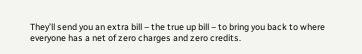They’ll send you an extra bill – the true up bill – to bring you back to where everyone has a net of zero charges and zero credits.